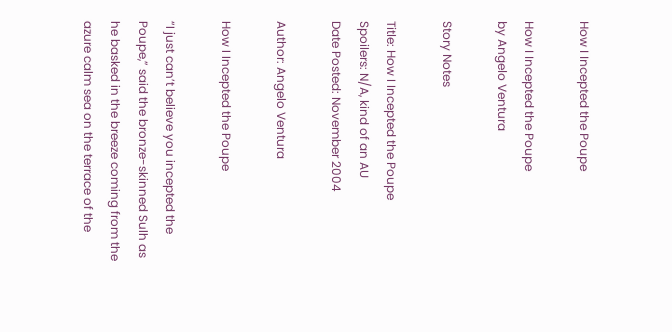How I Incepted the Poupe

How I Incepted the Poupe
by Angelo Ventura

Story Notes

Title: How I Incepted the Poupe
Spoilers: N/A, kind of an AU
Date Posted: November 2004

Author: Angelo Ventura

How I Incepted the Poupe

“I just can’t believe you incepted the Poupe,” said the bronze-skinned Sulh as he basked in the breeze coming from the azure calm sea on the terrace of the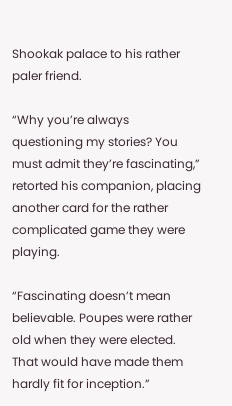Shookak palace to his rather paler friend.

“Why you’re always questioning my stories? You must admit they’re fascinating,” retorted his companion, placing another card for the rather complicated game they were playing.

“Fascinating doesn’t mean believable. Poupes were rather old when they were elected. That would have made them hardly fit for inception.”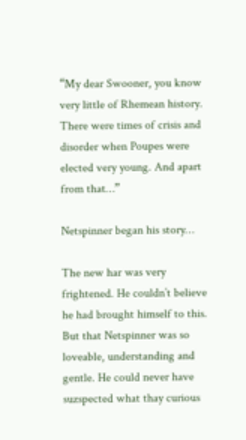“My dear Swooner, you know very little of Rhemean history. There were times of crisis and disorder when Poupes were elected very young. And apart from that…”

Netspinner began his story…

The new har was very frightened. He couldn’t believe he had brought himself to this. But that Netspinner was so loveable, understanding and gentle. He could never have suzspected what thay curious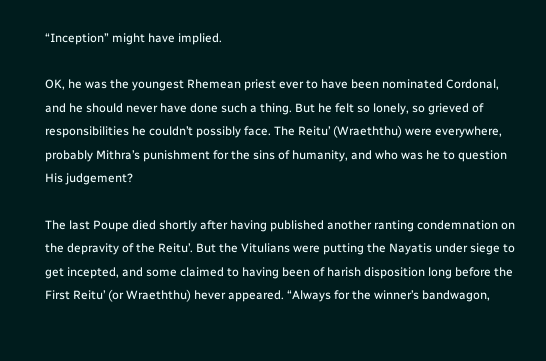“Inception” might have implied.

OK, he was the youngest Rhemean priest ever to have been nominated Cordonal, and he should never have done such a thing. But he felt so lonely, so grieved of responsibilities he couldn’t possibly face. The Reitu’ (Wraeththu) were everywhere, probably Mithra’s punishment for the sins of humanity, and who was he to question His judgement?

The last Poupe died shortly after having published another ranting condemnation on the depravity of the Reitu’. But the Vitulians were putting the Nayatis under siege to get incepted, and some claimed to having been of harish disposition long before the First Reitu’ (or Wraeththu) hever appeared. “Always for the winner’s bandwagon,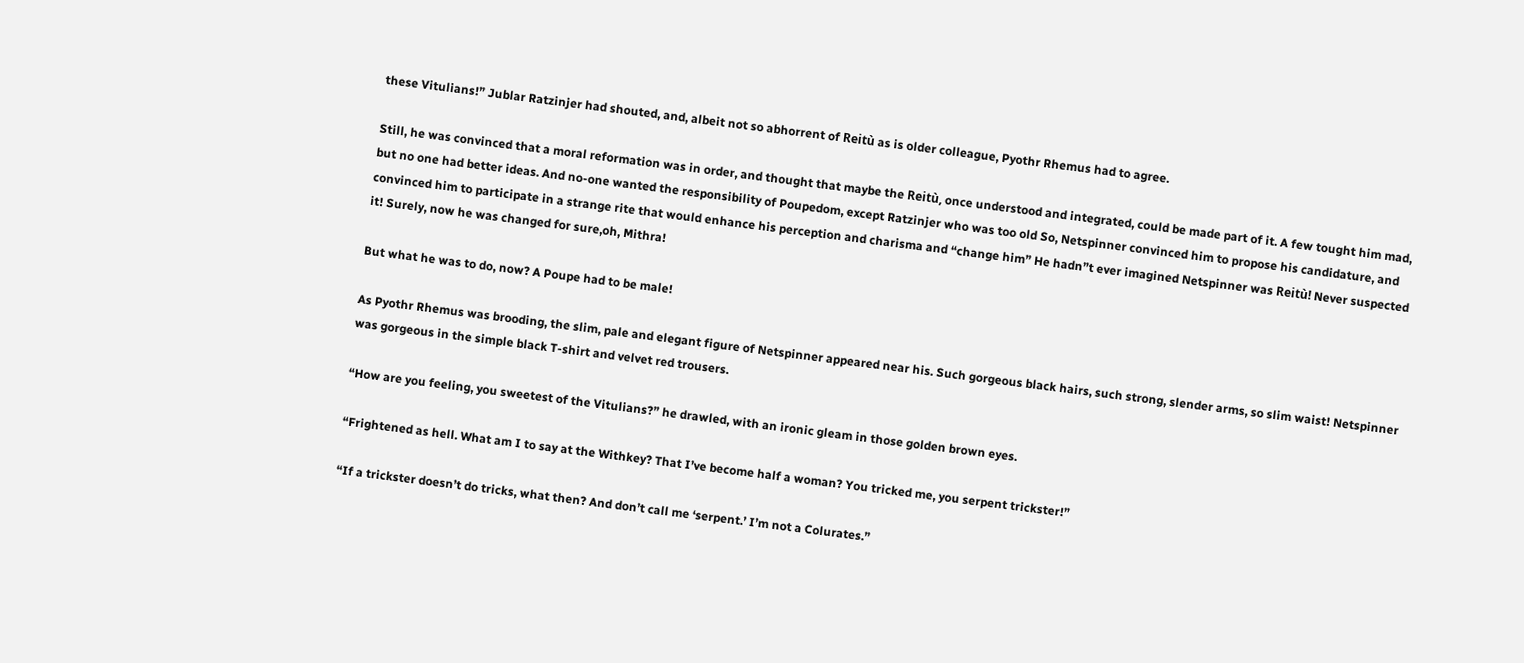these Vitulians!” Jublar Ratzinjer had shouted, and, albeit not so abhorrent of Reitù as is older colleague, Pyothr Rhemus had to agree.

Still, he was convinced that a moral reformation was in order, and thought that maybe the Reitù, once understood and integrated, could be made part of it. A few tought him mad, but no one had better ideas. And no-one wanted the responsibility of Poupedom, except Ratzinjer who was too old So, Netspinner convinced him to propose his candidature, and convinced him to participate in a strange rite that would enhance his perception and charisma and “change him” He hadn”t ever imagined Netspinner was Reitù! Never suspected it! Surely, now he was changed for sure,oh, Mithra!

But what he was to do, now? A Poupe had to be male!

As Pyothr Rhemus was brooding, the slim, pale and elegant figure of Netspinner appeared near his. Such gorgeous black hairs, such strong, slender arms, so slim waist! Netspinner was gorgeous in the simple black T-shirt and velvet red trousers.

“How are you feeling, you sweetest of the Vitulians?” he drawled, with an ironic gleam in those golden brown eyes.

“Frightened as hell. What am I to say at the Withkey? That I’ve become half a woman? You tricked me, you serpent trickster!”

“If a trickster doesn’t do tricks, what then? And don’t call me ‘serpent.’ I’m not a Colurates.”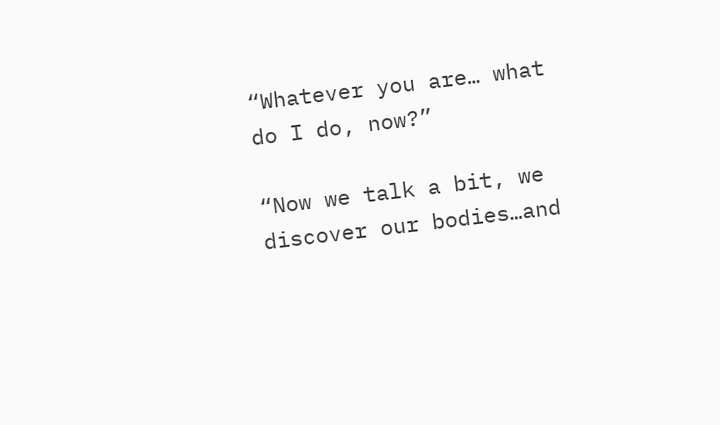“Whatever you are… what do I do, now?”

“Now we talk a bit, we discover our bodies…and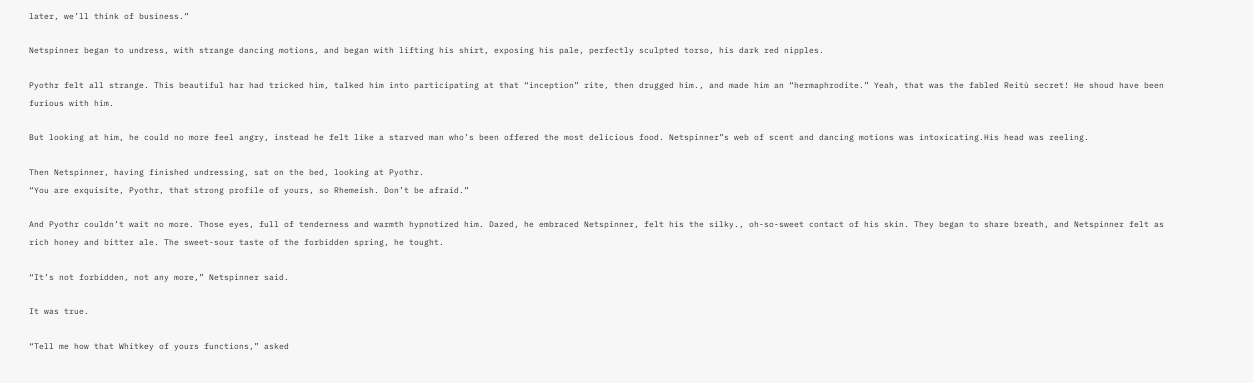later, we’ll think of business.”

Netspinner began to undress, with strange dancing motions, and began with lifting his shirt, exposing his pale, perfectly sculpted torso, his dark red nipples.

Pyothr felt all strange. This beautiful har had tricked him, talked him into participating at that “inception” rite, then drugged him., and made him an “hermaphrodite.” Yeah, that was the fabled Reitù secret! He shoud have been furious with him.

But looking at him, he could no more feel angry, instead he felt like a starved man who’s been offered the most delicious food. Netspinner”s web of scent and dancing motions was intoxicating.His head was reeling.

Then Netspinner, having finished undressing, sat on the bed, looking at Pyothr.
“You are exquisite, Pyothr, that strong profile of yours, so Rhemeish. Don’t be afraid.”

And Pyothr couldn’t wait no more. Those eyes, full of tenderness and warmth hypnotized him. Dazed, he embraced Netspinner, felt his the silky., oh-so-sweet contact of his skin. They began to share breath, and Netspinner felt as rich honey and bitter ale. The sweet-sour taste of the forbidden spring, he tought.

“It’s not forbidden, not any more,” Netspinner said.

It was true.

“Tell me how that Whitkey of yours functions,” asked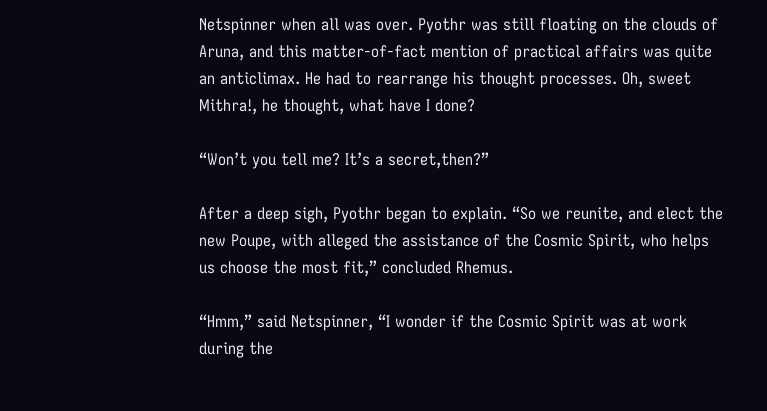Netspinner when all was over. Pyothr was still floating on the clouds of Aruna, and this matter-of-fact mention of practical affairs was quite an anticlimax. He had to rearrange his thought processes. Oh, sweet Mithra!, he thought, what have I done?

“Won’t you tell me? It’s a secret,then?”

After a deep sigh, Pyothr began to explain. “So we reunite, and elect the new Poupe, with alleged the assistance of the Cosmic Spirit, who helps us choose the most fit,” concluded Rhemus.

“Hmm,” said Netspinner, “I wonder if the Cosmic Spirit was at work during the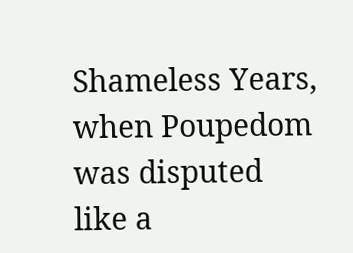Shameless Years, when Poupedom was disputed like a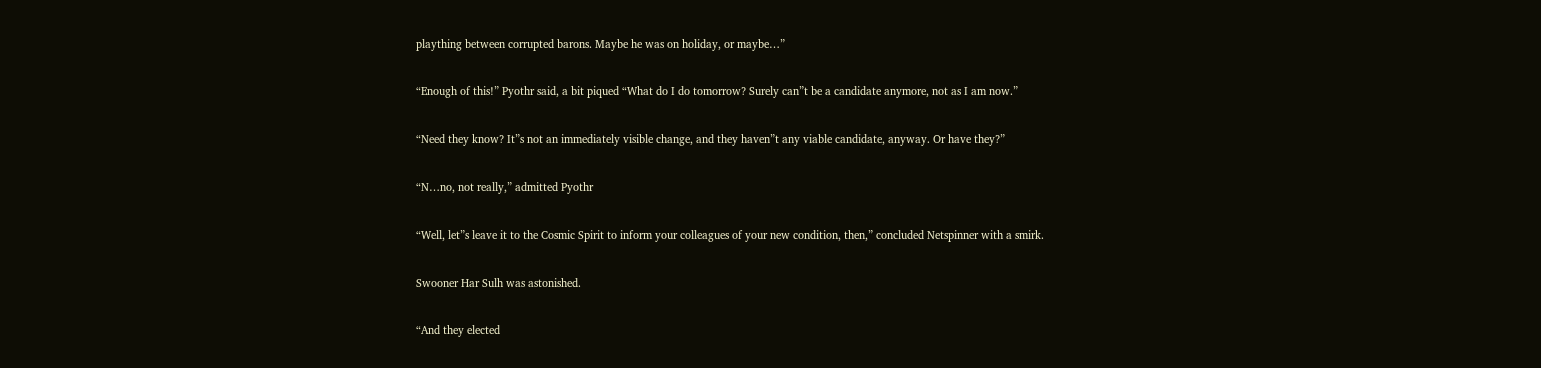plaything between corrupted barons. Maybe he was on holiday, or maybe…”

“Enough of this!” Pyothr said, a bit piqued “What do I do tomorrow? Surely can”t be a candidate anymore, not as I am now.”

“Need they know? It”s not an immediately visible change, and they haven”t any viable candidate, anyway. Or have they?”

“N…no, not really,” admitted Pyothr

“Well, let”s leave it to the Cosmic Spirit to inform your colleagues of your new condition, then,” concluded Netspinner with a smirk.

Swooner Har Sulh was astonished.

“And they elected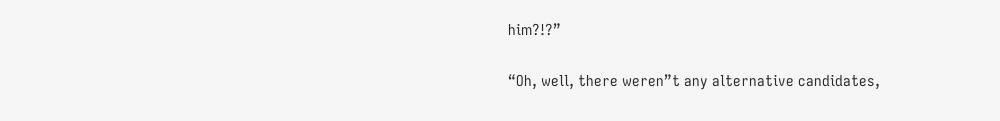him?!?”

“Oh, well, there weren”t any alternative candidates,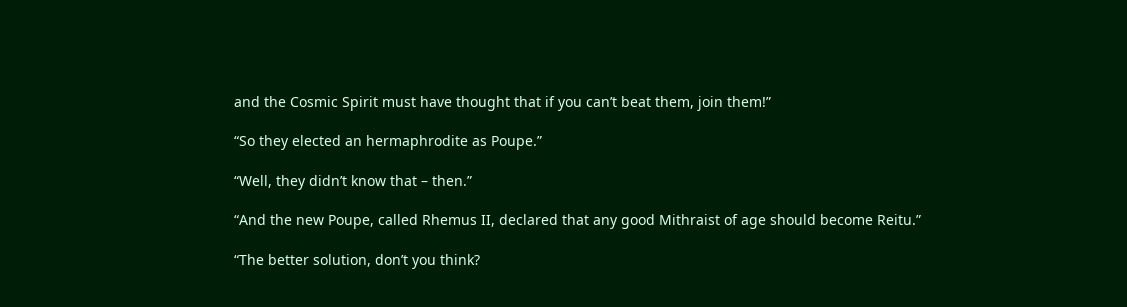and the Cosmic Spirit must have thought that if you can’t beat them, join them!”

“So they elected an hermaphrodite as Poupe.”

“Well, they didn’t know that – then.”

“And the new Poupe, called Rhemus II, declared that any good Mithraist of age should become Reitu.”

“The better solution, don’t you think?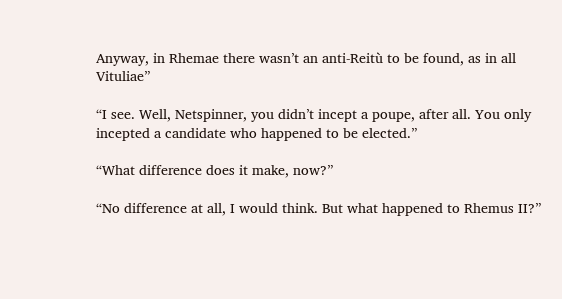Anyway, in Rhemae there wasn’t an anti-Reitù to be found, as in all Vituliae”

“I see. Well, Netspinner, you didn’t incept a poupe, after all. You only incepted a candidate who happened to be elected.”

“What difference does it make, now?”

“No difference at all, I would think. But what happened to Rhemus II?”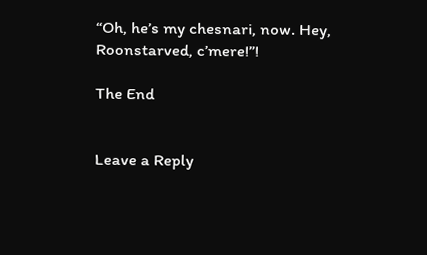“Oh, he’s my chesnari, now. Hey, Roonstarved, c’mere!”!

The End


Leave a Reply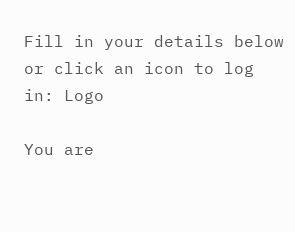Fill in your details below or click an icon to log in: Logo

You are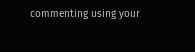commenting using your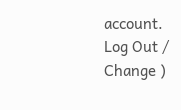account. Log Out /  Change )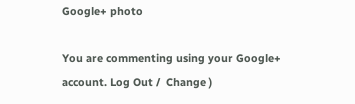Google+ photo

You are commenting using your Google+ account. Log Out /  Change )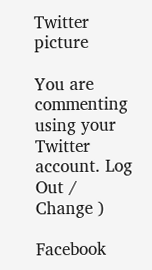Twitter picture

You are commenting using your Twitter account. Log Out /  Change )

Facebook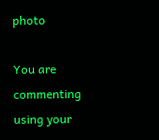photo

You are commenting using your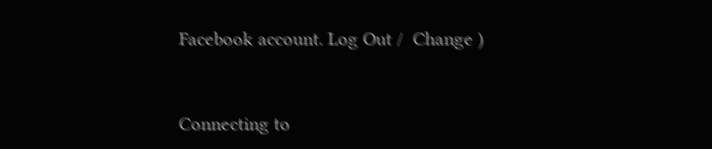Facebook account. Log Out /  Change )


Connecting to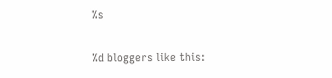%s

%d bloggers like this: